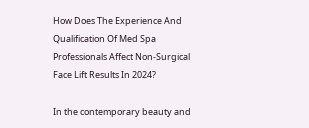How Does The Experience And Qualification Of Med Spa Professionals Affect Non-Surgical Face Lift Results In 2024?

In the contemporary beauty and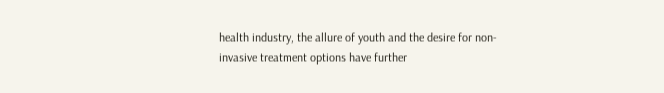health industry, the allure of youth and the desire for non-invasive treatment options have further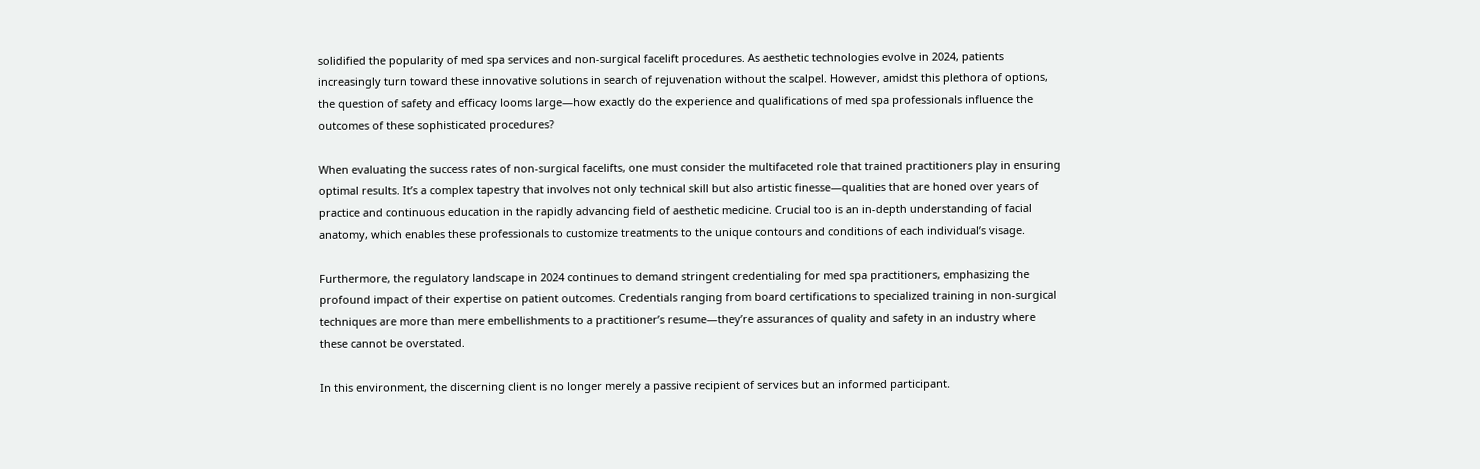solidified the popularity of med spa services and non-surgical facelift procedures. As aesthetic technologies evolve in 2024, patients increasingly turn toward these innovative solutions in search of rejuvenation without the scalpel. However, amidst this plethora of options, the question of safety and efficacy looms large—how exactly do the experience and qualifications of med spa professionals influence the outcomes of these sophisticated procedures?

When evaluating the success rates of non-surgical facelifts, one must consider the multifaceted role that trained practitioners play in ensuring optimal results. It’s a complex tapestry that involves not only technical skill but also artistic finesse—qualities that are honed over years of practice and continuous education in the rapidly advancing field of aesthetic medicine. Crucial too is an in-depth understanding of facial anatomy, which enables these professionals to customize treatments to the unique contours and conditions of each individual’s visage.

Furthermore, the regulatory landscape in 2024 continues to demand stringent credentialing for med spa practitioners, emphasizing the profound impact of their expertise on patient outcomes. Credentials ranging from board certifications to specialized training in non-surgical techniques are more than mere embellishments to a practitioner’s resume—they’re assurances of quality and safety in an industry where these cannot be overstated.

In this environment, the discerning client is no longer merely a passive recipient of services but an informed participant.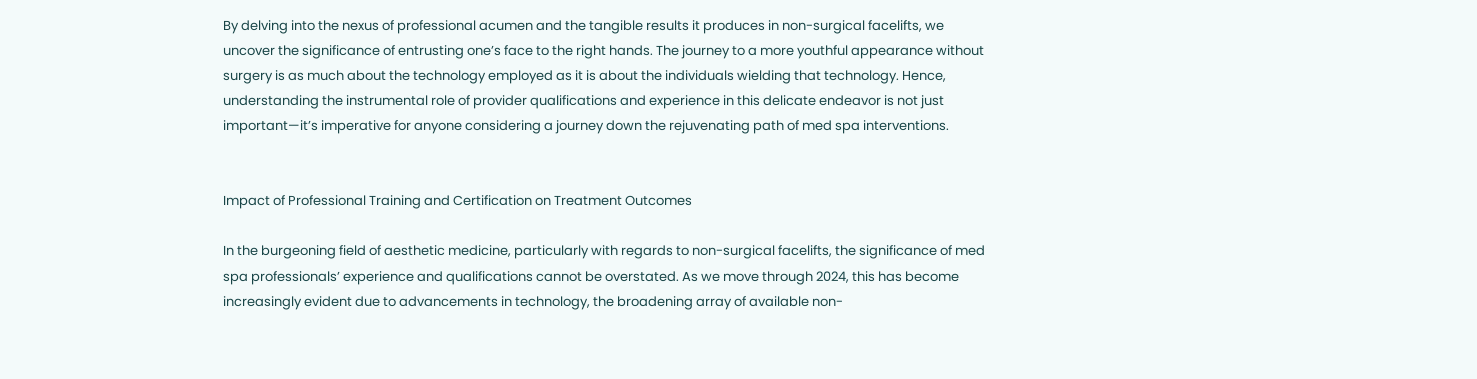By delving into the nexus of professional acumen and the tangible results it produces in non-surgical facelifts, we uncover the significance of entrusting one’s face to the right hands. The journey to a more youthful appearance without surgery is as much about the technology employed as it is about the individuals wielding that technology. Hence, understanding the instrumental role of provider qualifications and experience in this delicate endeavor is not just important—it’s imperative for anyone considering a journey down the rejuvenating path of med spa interventions.


Impact of Professional Training and Certification on Treatment Outcomes

In the burgeoning field of aesthetic medicine, particularly with regards to non-surgical facelifts, the significance of med spa professionals’ experience and qualifications cannot be overstated. As we move through 2024, this has become increasingly evident due to advancements in technology, the broadening array of available non-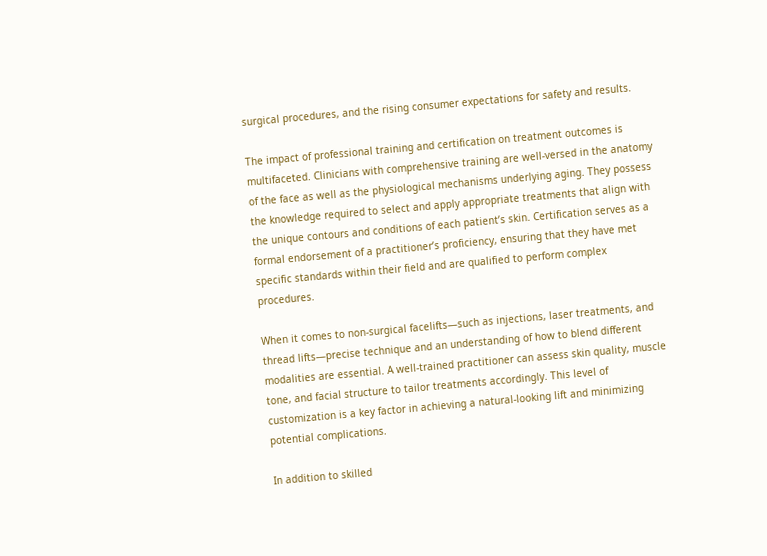surgical procedures, and the rising consumer expectations for safety and results.

The impact of professional training and certification on treatment outcomes is multifaceted. Clinicians with comprehensive training are well-versed in the anatomy of the face as well as the physiological mechanisms underlying aging. They possess the knowledge required to select and apply appropriate treatments that align with the unique contours and conditions of each patient’s skin. Certification serves as a formal endorsement of a practitioner’s proficiency, ensuring that they have met specific standards within their field and are qualified to perform complex procedures.

When it comes to non-surgical facelifts—such as injections, laser treatments, and thread lifts—precise technique and an understanding of how to blend different modalities are essential. A well-trained practitioner can assess skin quality, muscle tone, and facial structure to tailor treatments accordingly. This level of customization is a key factor in achieving a natural-looking lift and minimizing potential complications.

In addition to skilled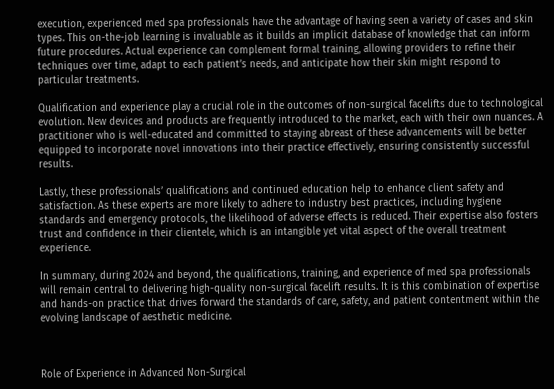execution, experienced med spa professionals have the advantage of having seen a variety of cases and skin types. This on-the-job learning is invaluable as it builds an implicit database of knowledge that can inform future procedures. Actual experience can complement formal training, allowing providers to refine their techniques over time, adapt to each patient’s needs, and anticipate how their skin might respond to particular treatments.

Qualification and experience play a crucial role in the outcomes of non-surgical facelifts due to technological evolution. New devices and products are frequently introduced to the market, each with their own nuances. A practitioner who is well-educated and committed to staying abreast of these advancements will be better equipped to incorporate novel innovations into their practice effectively, ensuring consistently successful results.

Lastly, these professionals’ qualifications and continued education help to enhance client safety and satisfaction. As these experts are more likely to adhere to industry best practices, including hygiene standards and emergency protocols, the likelihood of adverse effects is reduced. Their expertise also fosters trust and confidence in their clientele, which is an intangible yet vital aspect of the overall treatment experience.

In summary, during 2024 and beyond, the qualifications, training, and experience of med spa professionals will remain central to delivering high-quality non-surgical facelift results. It is this combination of expertise and hands-on practice that drives forward the standards of care, safety, and patient contentment within the evolving landscape of aesthetic medicine.



Role of Experience in Advanced Non-Surgical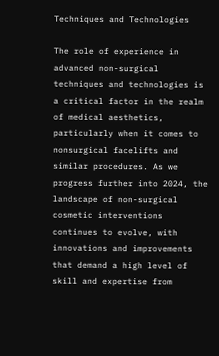Techniques and Technologies

The role of experience in advanced non-surgical techniques and technologies is a critical factor in the realm of medical aesthetics, particularly when it comes to nonsurgical facelifts and similar procedures. As we progress further into 2024, the landscape of non-surgical cosmetic interventions continues to evolve, with innovations and improvements that demand a high level of skill and expertise from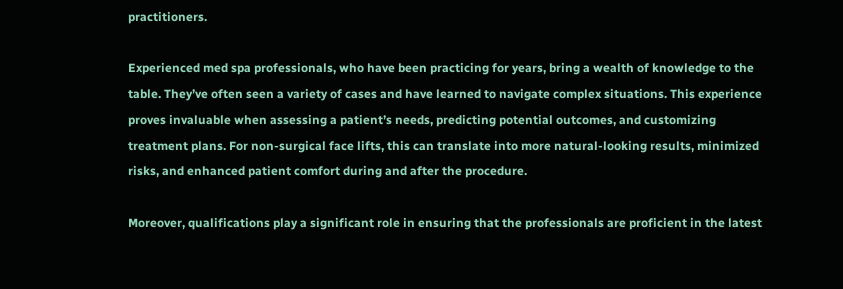practitioners.

Experienced med spa professionals, who have been practicing for years, bring a wealth of knowledge to the table. They’ve often seen a variety of cases and have learned to navigate complex situations. This experience proves invaluable when assessing a patient’s needs, predicting potential outcomes, and customizing treatment plans. For non-surgical face lifts, this can translate into more natural-looking results, minimized risks, and enhanced patient comfort during and after the procedure.

Moreover, qualifications play a significant role in ensuring that the professionals are proficient in the latest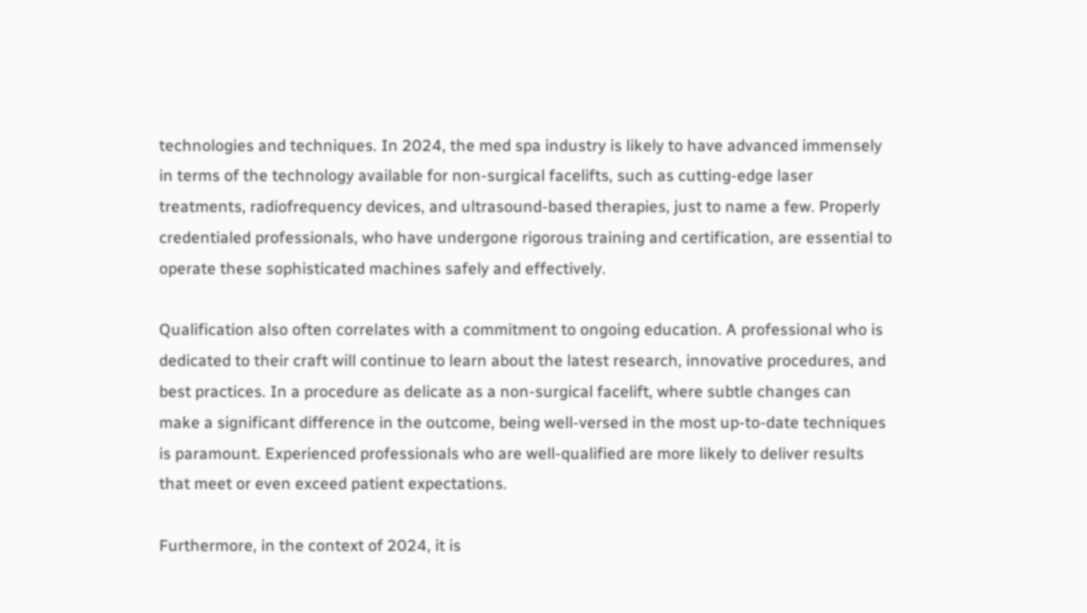technologies and techniques. In 2024, the med spa industry is likely to have advanced immensely in terms of the technology available for non-surgical facelifts, such as cutting-edge laser treatments, radiofrequency devices, and ultrasound-based therapies, just to name a few. Properly credentialed professionals, who have undergone rigorous training and certification, are essential to operate these sophisticated machines safely and effectively.

Qualification also often correlates with a commitment to ongoing education. A professional who is dedicated to their craft will continue to learn about the latest research, innovative procedures, and best practices. In a procedure as delicate as a non-surgical facelift, where subtle changes can make a significant difference in the outcome, being well-versed in the most up-to-date techniques is paramount. Experienced professionals who are well-qualified are more likely to deliver results that meet or even exceed patient expectations.

Furthermore, in the context of 2024, it is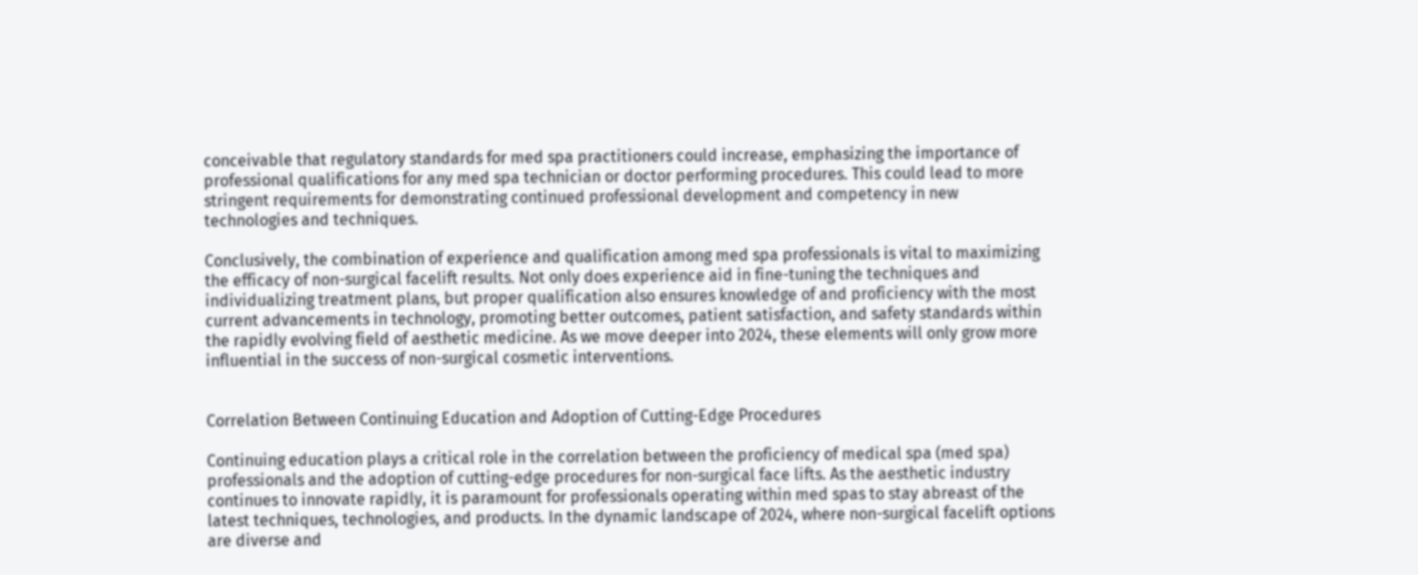conceivable that regulatory standards for med spa practitioners could increase, emphasizing the importance of professional qualifications for any med spa technician or doctor performing procedures. This could lead to more stringent requirements for demonstrating continued professional development and competency in new technologies and techniques.

Conclusively, the combination of experience and qualification among med spa professionals is vital to maximizing the efficacy of non-surgical facelift results. Not only does experience aid in fine-tuning the techniques and individualizing treatment plans, but proper qualification also ensures knowledge of and proficiency with the most current advancements in technology, promoting better outcomes, patient satisfaction, and safety standards within the rapidly evolving field of aesthetic medicine. As we move deeper into 2024, these elements will only grow more influential in the success of non-surgical cosmetic interventions.


Correlation Between Continuing Education and Adoption of Cutting-Edge Procedures

Continuing education plays a critical role in the correlation between the proficiency of medical spa (med spa) professionals and the adoption of cutting-edge procedures for non-surgical face lifts. As the aesthetic industry continues to innovate rapidly, it is paramount for professionals operating within med spas to stay abreast of the latest techniques, technologies, and products. In the dynamic landscape of 2024, where non-surgical facelift options are diverse and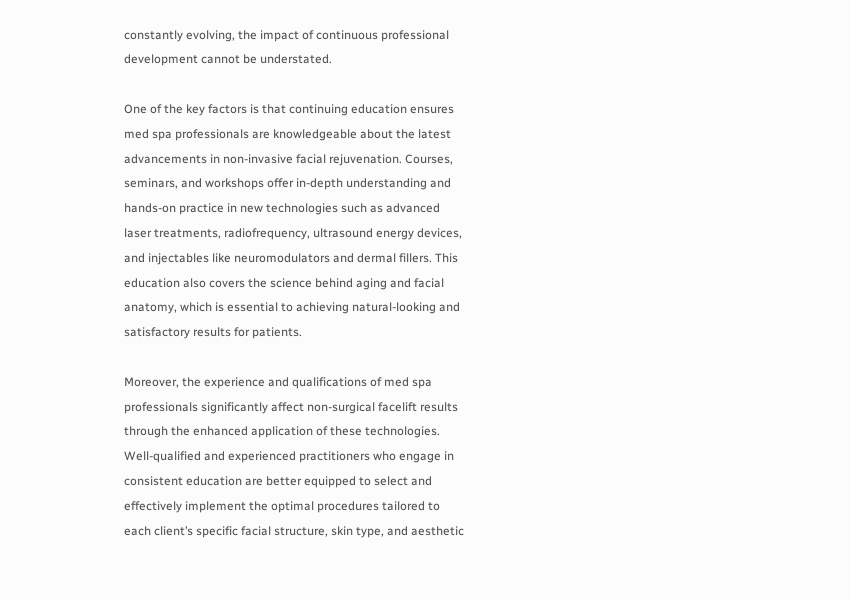constantly evolving, the impact of continuous professional development cannot be understated.

One of the key factors is that continuing education ensures med spa professionals are knowledgeable about the latest advancements in non-invasive facial rejuvenation. Courses, seminars, and workshops offer in-depth understanding and hands-on practice in new technologies such as advanced laser treatments, radiofrequency, ultrasound energy devices, and injectables like neuromodulators and dermal fillers. This education also covers the science behind aging and facial anatomy, which is essential to achieving natural-looking and satisfactory results for patients.

Moreover, the experience and qualifications of med spa professionals significantly affect non-surgical facelift results through the enhanced application of these technologies. Well-qualified and experienced practitioners who engage in consistent education are better equipped to select and effectively implement the optimal procedures tailored to each client’s specific facial structure, skin type, and aesthetic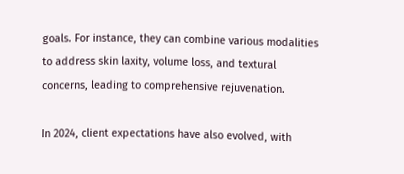goals. For instance, they can combine various modalities to address skin laxity, volume loss, and textural concerns, leading to comprehensive rejuvenation.

In 2024, client expectations have also evolved, with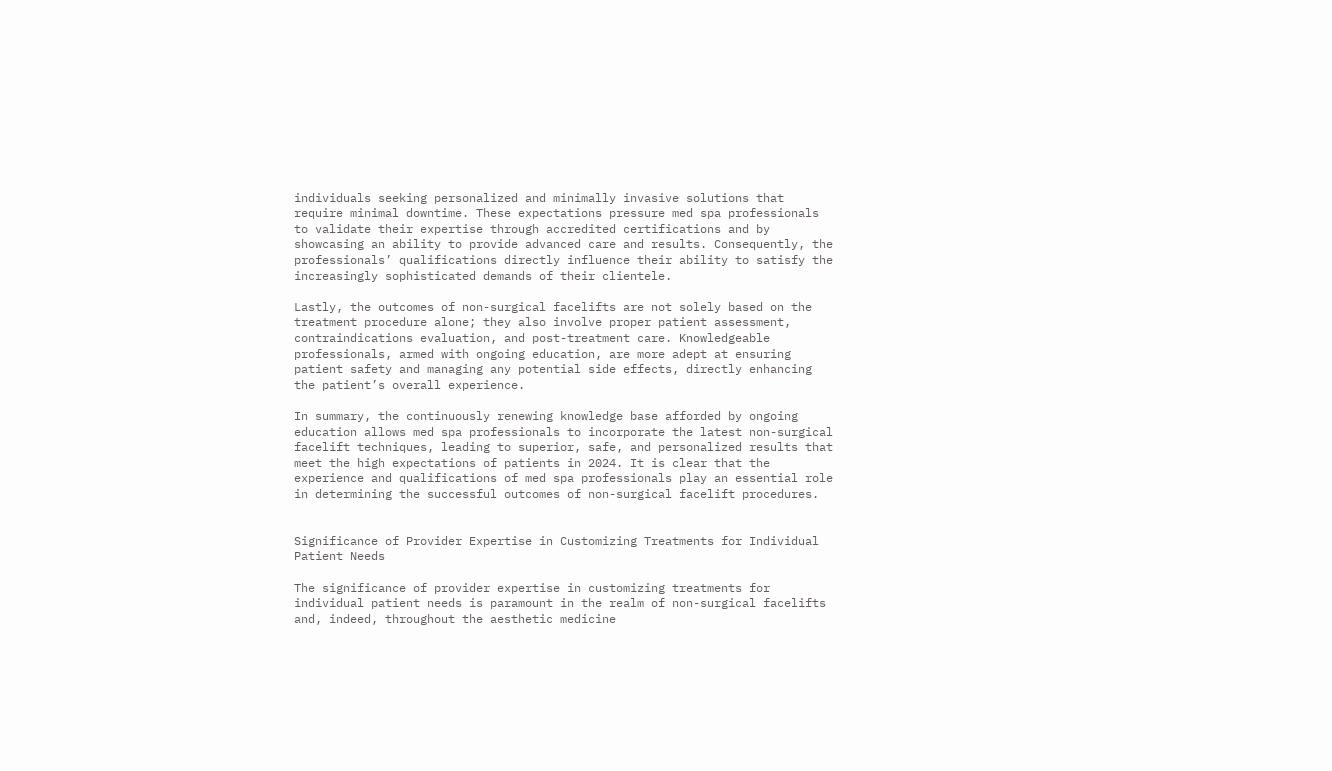individuals seeking personalized and minimally invasive solutions that require minimal downtime. These expectations pressure med spa professionals to validate their expertise through accredited certifications and by showcasing an ability to provide advanced care and results. Consequently, the professionals’ qualifications directly influence their ability to satisfy the increasingly sophisticated demands of their clientele.

Lastly, the outcomes of non-surgical facelifts are not solely based on the treatment procedure alone; they also involve proper patient assessment, contraindications evaluation, and post-treatment care. Knowledgeable professionals, armed with ongoing education, are more adept at ensuring patient safety and managing any potential side effects, directly enhancing the patient’s overall experience.

In summary, the continuously renewing knowledge base afforded by ongoing education allows med spa professionals to incorporate the latest non-surgical facelift techniques, leading to superior, safe, and personalized results that meet the high expectations of patients in 2024. It is clear that the experience and qualifications of med spa professionals play an essential role in determining the successful outcomes of non-surgical facelift procedures.


Significance of Provider Expertise in Customizing Treatments for Individual Patient Needs

The significance of provider expertise in customizing treatments for individual patient needs is paramount in the realm of non-surgical facelifts and, indeed, throughout the aesthetic medicine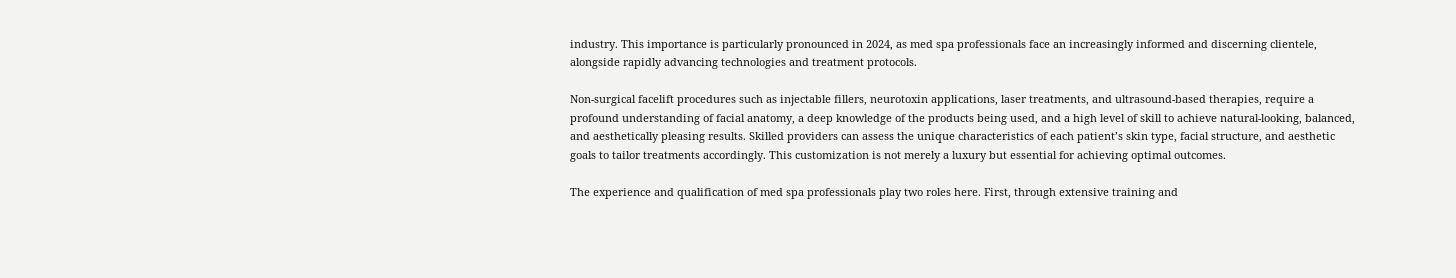industry. This importance is particularly pronounced in 2024, as med spa professionals face an increasingly informed and discerning clientele, alongside rapidly advancing technologies and treatment protocols.

Non-surgical facelift procedures such as injectable fillers, neurotoxin applications, laser treatments, and ultrasound-based therapies, require a profound understanding of facial anatomy, a deep knowledge of the products being used, and a high level of skill to achieve natural-looking, balanced, and aesthetically pleasing results. Skilled providers can assess the unique characteristics of each patient’s skin type, facial structure, and aesthetic goals to tailor treatments accordingly. This customization is not merely a luxury but essential for achieving optimal outcomes.

The experience and qualification of med spa professionals play two roles here. First, through extensive training and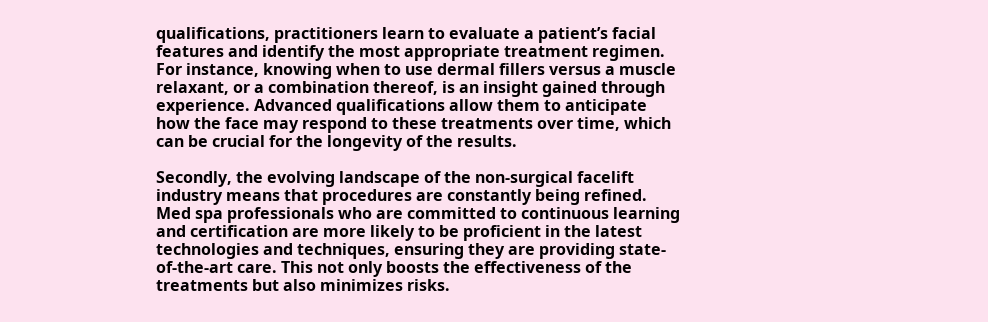qualifications, practitioners learn to evaluate a patient’s facial features and identify the most appropriate treatment regimen. For instance, knowing when to use dermal fillers versus a muscle relaxant, or a combination thereof, is an insight gained through experience. Advanced qualifications allow them to anticipate how the face may respond to these treatments over time, which can be crucial for the longevity of the results.

Secondly, the evolving landscape of the non-surgical facelift industry means that procedures are constantly being refined. Med spa professionals who are committed to continuous learning and certification are more likely to be proficient in the latest technologies and techniques, ensuring they are providing state-of-the-art care. This not only boosts the effectiveness of the treatments but also minimizes risks.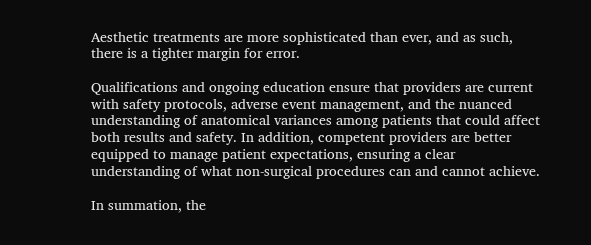Aesthetic treatments are more sophisticated than ever, and as such, there is a tighter margin for error.

Qualifications and ongoing education ensure that providers are current with safety protocols, adverse event management, and the nuanced understanding of anatomical variances among patients that could affect both results and safety. In addition, competent providers are better equipped to manage patient expectations, ensuring a clear understanding of what non-surgical procedures can and cannot achieve.

In summation, the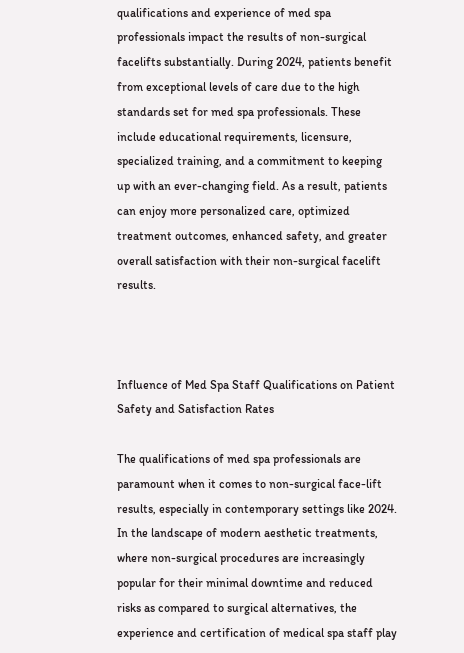qualifications and experience of med spa professionals impact the results of non-surgical facelifts substantially. During 2024, patients benefit from exceptional levels of care due to the high standards set for med spa professionals. These include educational requirements, licensure, specialized training, and a commitment to keeping up with an ever-changing field. As a result, patients can enjoy more personalized care, optimized treatment outcomes, enhanced safety, and greater overall satisfaction with their non-surgical facelift results.



Influence of Med Spa Staff Qualifications on Patient Safety and Satisfaction Rates

The qualifications of med spa professionals are paramount when it comes to non-surgical face-lift results, especially in contemporary settings like 2024. In the landscape of modern aesthetic treatments, where non-surgical procedures are increasingly popular for their minimal downtime and reduced risks as compared to surgical alternatives, the experience and certification of medical spa staff play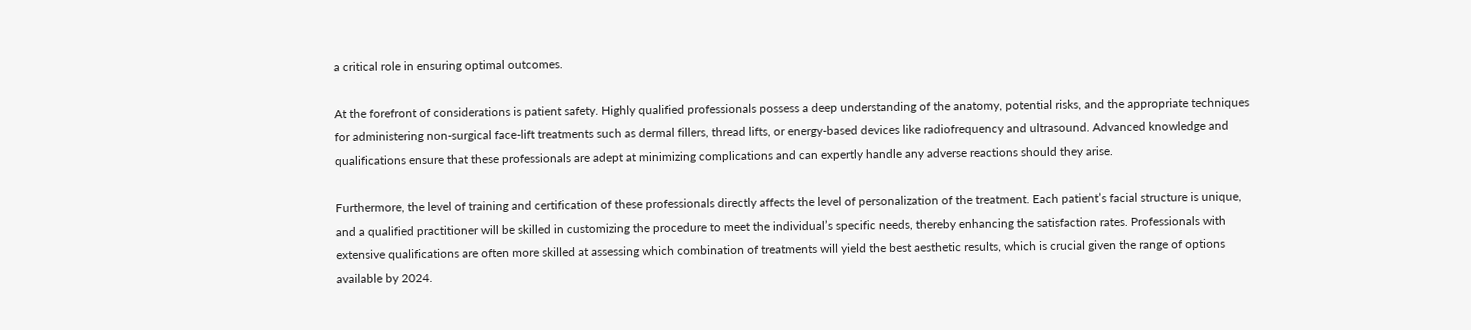a critical role in ensuring optimal outcomes.

At the forefront of considerations is patient safety. Highly qualified professionals possess a deep understanding of the anatomy, potential risks, and the appropriate techniques for administering non-surgical face-lift treatments such as dermal fillers, thread lifts, or energy-based devices like radiofrequency and ultrasound. Advanced knowledge and qualifications ensure that these professionals are adept at minimizing complications and can expertly handle any adverse reactions should they arise.

Furthermore, the level of training and certification of these professionals directly affects the level of personalization of the treatment. Each patient’s facial structure is unique, and a qualified practitioner will be skilled in customizing the procedure to meet the individual’s specific needs, thereby enhancing the satisfaction rates. Professionals with extensive qualifications are often more skilled at assessing which combination of treatments will yield the best aesthetic results, which is crucial given the range of options available by 2024.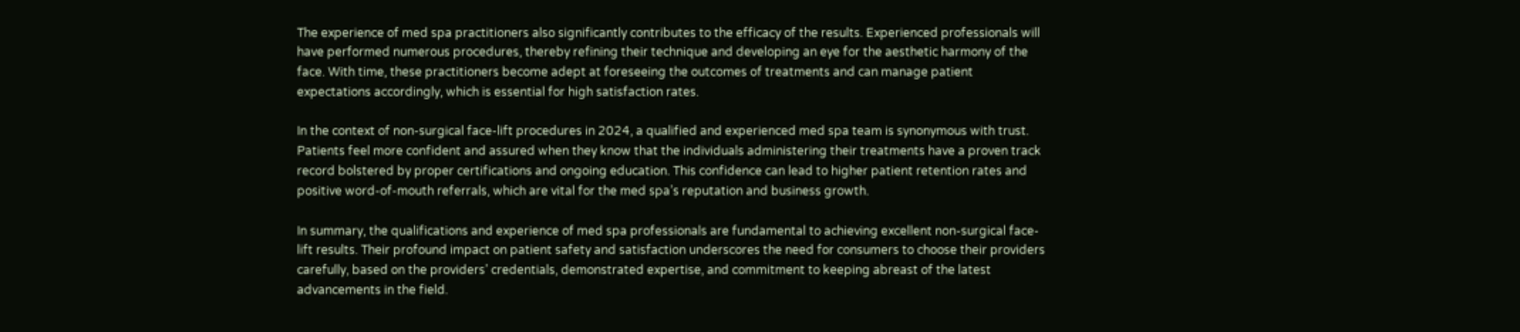The experience of med spa practitioners also significantly contributes to the efficacy of the results. Experienced professionals will have performed numerous procedures, thereby refining their technique and developing an eye for the aesthetic harmony of the face. With time, these practitioners become adept at foreseeing the outcomes of treatments and can manage patient expectations accordingly, which is essential for high satisfaction rates.

In the context of non-surgical face-lift procedures in 2024, a qualified and experienced med spa team is synonymous with trust. Patients feel more confident and assured when they know that the individuals administering their treatments have a proven track record bolstered by proper certifications and ongoing education. This confidence can lead to higher patient retention rates and positive word-of-mouth referrals, which are vital for the med spa’s reputation and business growth.

In summary, the qualifications and experience of med spa professionals are fundamental to achieving excellent non-surgical face-lift results. Their profound impact on patient safety and satisfaction underscores the need for consumers to choose their providers carefully, based on the providers’ credentials, demonstrated expertise, and commitment to keeping abreast of the latest advancements in the field.